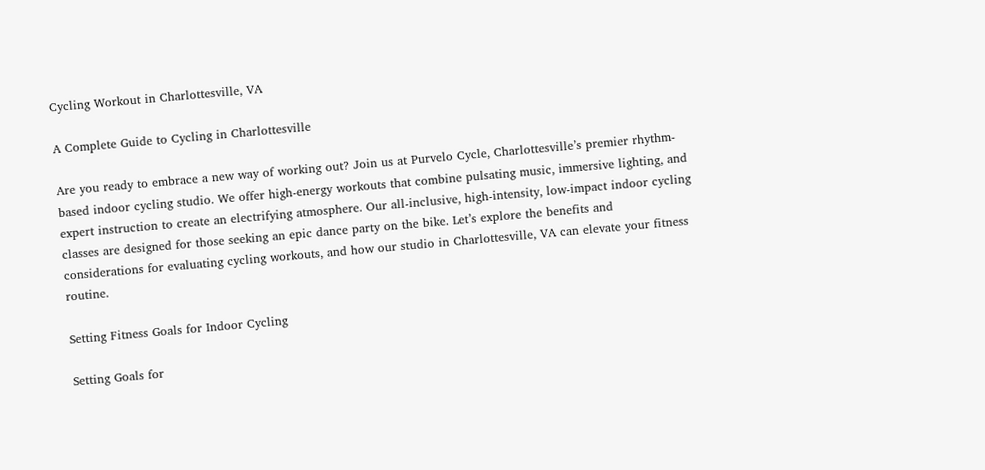Cycling Workout in Charlottesville, VA

A Complete Guide to Cycling in Charlottesville

Are you ready to embrace a new way of working out? Join us at Purvelo Cycle, Charlottesville’s premier rhythm-based indoor cycling studio. We offer high-energy workouts that combine pulsating music, immersive lighting, and expert instruction to create an electrifying atmosphere. Our all-inclusive, high-intensity, low-impact indoor cycling classes are designed for those seeking an epic dance party on the bike. Let’s explore the benefits and considerations for evaluating cycling workouts, and how our studio in Charlottesville, VA can elevate your fitness routine.

Setting Fitness Goals for Indoor Cycling

Setting Goals for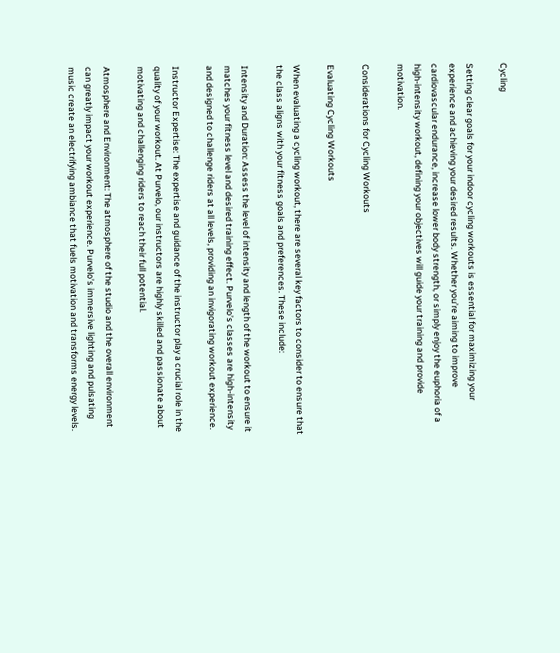Cycling

Setting clear goals for your indoor cycling workouts is essential for maximizing your experience and achieving your desired results. Whether you’re aiming to improve cardiovascular endurance, increase lower body strength, or simply enjoy the euphoria of a high-intensity workout, defining your objectives will guide your training and provide motivation.

Considerations for Cycling Workouts

Evaluating Cycling Workouts

When evaluating a cycling workout, there are several key factors to consider to ensure that the class aligns with your fitness goals and preferences. These include:

Intensity and Duration: Assess the level of intensity and length of the workout to ensure it matches your fitness level and desired training effect. Purvelo’s classes are high-intensity and designed to challenge riders at all levels, providing an invigorating workout experience.

Instructor Expertise: The expertise and guidance of the instructor play a crucial role in the quality of your workout. At Purvelo, our instructors are highly skilled and passionate about motivating and challenging riders to reach their full potential.

Atmosphere and Environment: The atmosphere of the studio and the overall environment can greatly impact your workout experience. Purvelo’s immersive lighting and pulsating music create an electrifying ambiance that fuels motivation and transforms energy levels.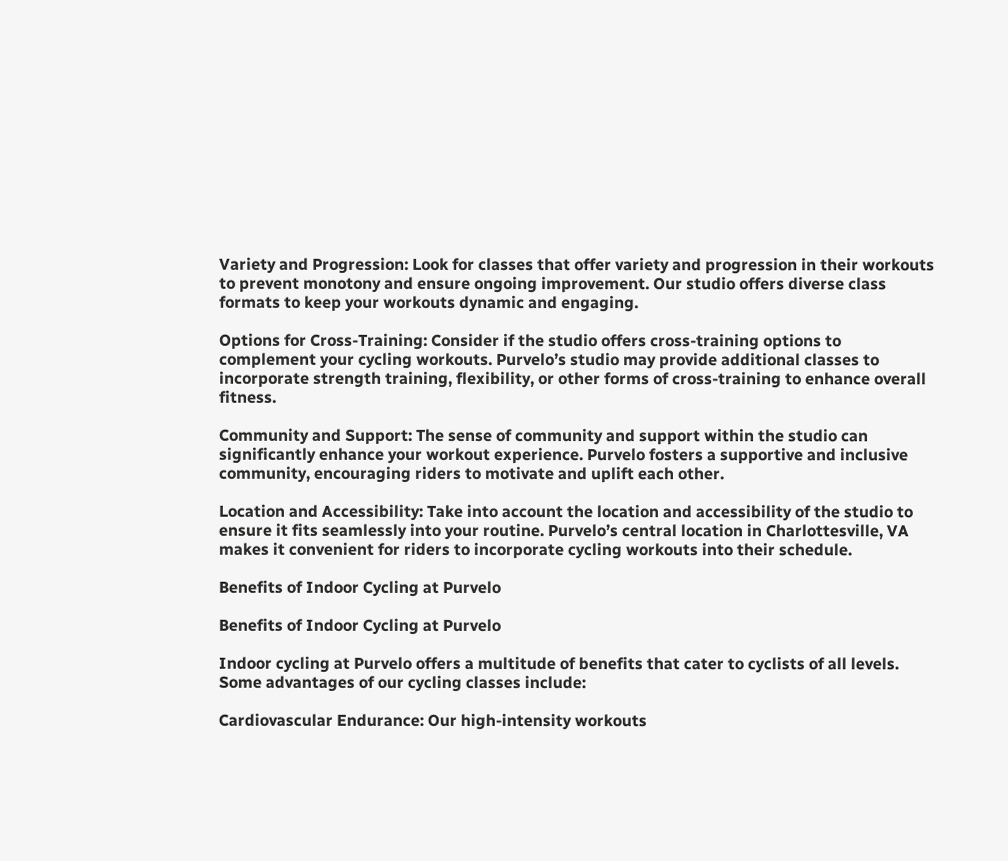Variety and Progression: Look for classes that offer variety and progression in their workouts to prevent monotony and ensure ongoing improvement. Our studio offers diverse class formats to keep your workouts dynamic and engaging.

Options for Cross-Training: Consider if the studio offers cross-training options to complement your cycling workouts. Purvelo’s studio may provide additional classes to incorporate strength training, flexibility, or other forms of cross-training to enhance overall fitness.

Community and Support: The sense of community and support within the studio can significantly enhance your workout experience. Purvelo fosters a supportive and inclusive community, encouraging riders to motivate and uplift each other.

Location and Accessibility: Take into account the location and accessibility of the studio to ensure it fits seamlessly into your routine. Purvelo’s central location in Charlottesville, VA makes it convenient for riders to incorporate cycling workouts into their schedule.

Benefits of Indoor Cycling at Purvelo

Benefits of Indoor Cycling at Purvelo

Indoor cycling at Purvelo offers a multitude of benefits that cater to cyclists of all levels. Some advantages of our cycling classes include:

Cardiovascular Endurance: Our high-intensity workouts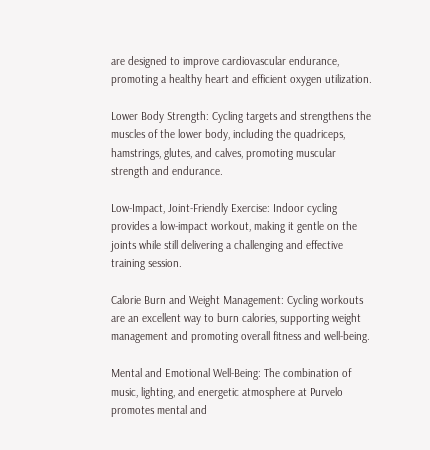are designed to improve cardiovascular endurance, promoting a healthy heart and efficient oxygen utilization.

Lower Body Strength: Cycling targets and strengthens the muscles of the lower body, including the quadriceps, hamstrings, glutes, and calves, promoting muscular strength and endurance.

Low-Impact, Joint-Friendly Exercise: Indoor cycling provides a low-impact workout, making it gentle on the joints while still delivering a challenging and effective training session.

Calorie Burn and Weight Management: Cycling workouts are an excellent way to burn calories, supporting weight management and promoting overall fitness and well-being.

Mental and Emotional Well-Being: The combination of music, lighting, and energetic atmosphere at Purvelo promotes mental and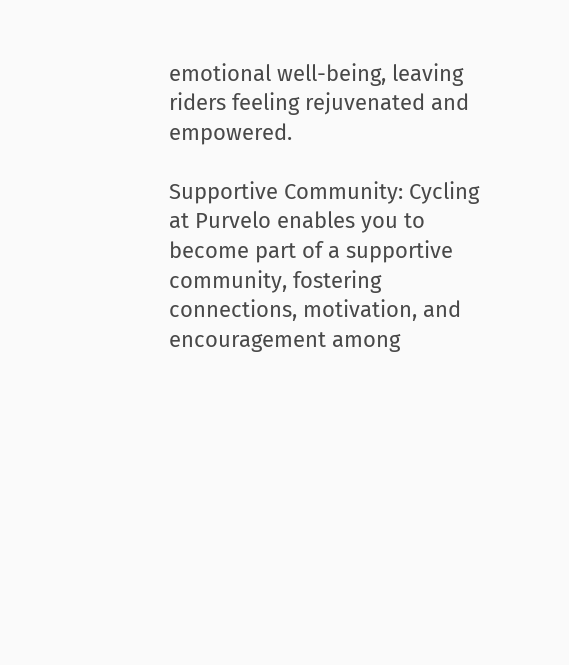emotional well-being, leaving riders feeling rejuvenated and empowered.

Supportive Community: Cycling at Purvelo enables you to become part of a supportive community, fostering connections, motivation, and encouragement among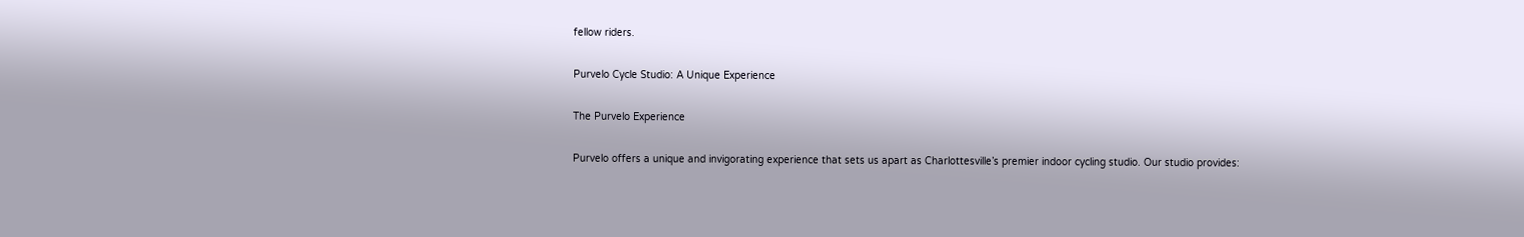fellow riders.

Purvelo Cycle Studio: A Unique Experience

The Purvelo Experience

Purvelo offers a unique and invigorating experience that sets us apart as Charlottesville’s premier indoor cycling studio. Our studio provides: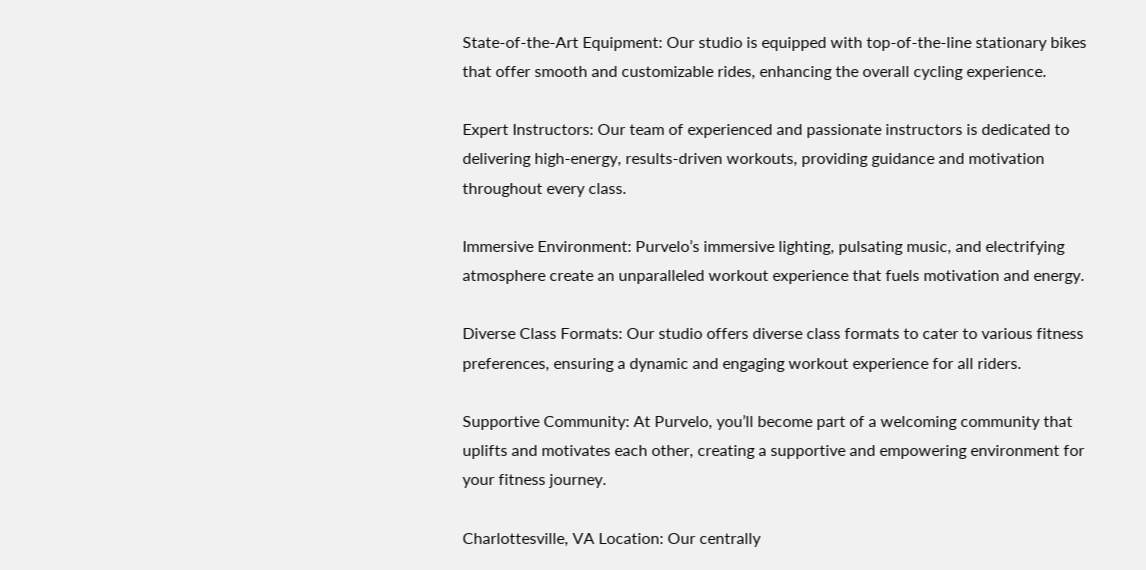State-of-the-Art Equipment: Our studio is equipped with top-of-the-line stationary bikes that offer smooth and customizable rides, enhancing the overall cycling experience.

Expert Instructors: Our team of experienced and passionate instructors is dedicated to delivering high-energy, results-driven workouts, providing guidance and motivation throughout every class.

Immersive Environment: Purvelo’s immersive lighting, pulsating music, and electrifying atmosphere create an unparalleled workout experience that fuels motivation and energy.

Diverse Class Formats: Our studio offers diverse class formats to cater to various fitness preferences, ensuring a dynamic and engaging workout experience for all riders.

Supportive Community: At Purvelo, you’ll become part of a welcoming community that uplifts and motivates each other, creating a supportive and empowering environment for your fitness journey.

Charlottesville, VA Location: Our centrally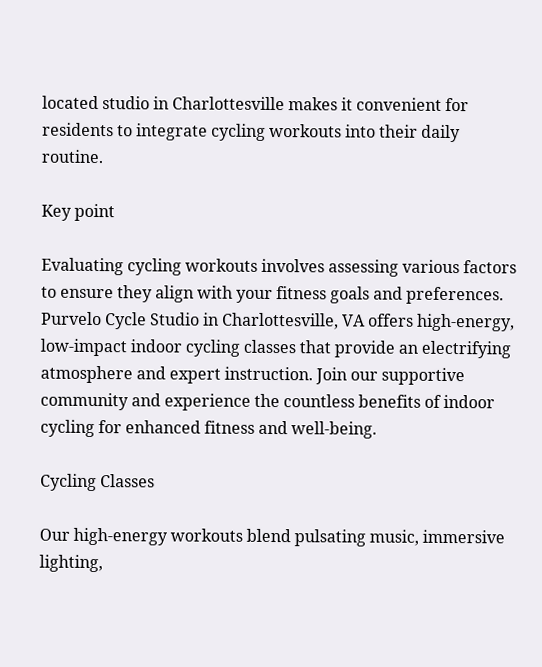located studio in Charlottesville makes it convenient for residents to integrate cycling workouts into their daily routine.

Key point

Evaluating cycling workouts involves assessing various factors to ensure they align with your fitness goals and preferences. Purvelo Cycle Studio in Charlottesville, VA offers high-energy, low-impact indoor cycling classes that provide an electrifying atmosphere and expert instruction. Join our supportive community and experience the countless benefits of indoor cycling for enhanced fitness and well-being.

Cycling Classes

Our high-energy workouts blend pulsating music, immersive lighting,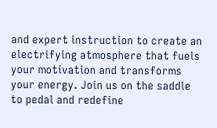and expert instruction to create an electrifying atmosphere that fuels your motivation and transforms your energy. Join us on the saddle to pedal and redefine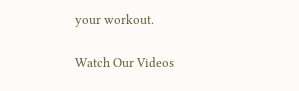your workout.

Watch Our Videos